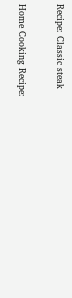Recipe: Classic steak

Home Cooking Recipe: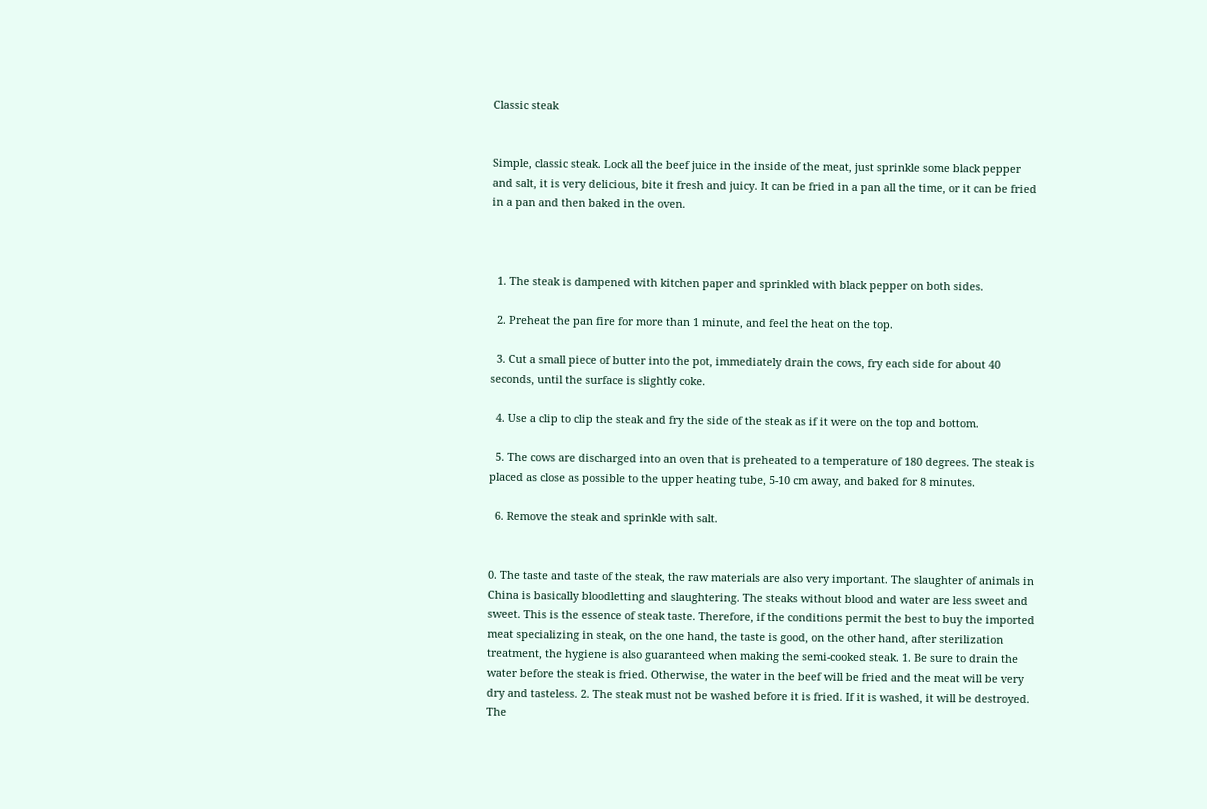Classic steak


Simple, classic steak. Lock all the beef juice in the inside of the meat, just sprinkle some black pepper and salt, it is very delicious, bite it fresh and juicy. It can be fried in a pan all the time, or it can be fried in a pan and then baked in the oven.



  1. The steak is dampened with kitchen paper and sprinkled with black pepper on both sides.

  2. Preheat the pan fire for more than 1 minute, and feel the heat on the top.

  3. Cut a small piece of butter into the pot, immediately drain the cows, fry each side for about 40 seconds, until the surface is slightly coke.

  4. Use a clip to clip the steak and fry the side of the steak as if it were on the top and bottom.

  5. The cows are discharged into an oven that is preheated to a temperature of 180 degrees. The steak is placed as close as possible to the upper heating tube, 5-10 cm away, and baked for 8 minutes.

  6. Remove the steak and sprinkle with salt.


0. The taste and taste of the steak, the raw materials are also very important. The slaughter of animals in China is basically bloodletting and slaughtering. The steaks without blood and water are less sweet and sweet. This is the essence of steak taste. Therefore, if the conditions permit the best to buy the imported meat specializing in steak, on the one hand, the taste is good, on the other hand, after sterilization treatment, the hygiene is also guaranteed when making the semi-cooked steak. 1. Be sure to drain the water before the steak is fried. Otherwise, the water in the beef will be fried and the meat will be very dry and tasteless. 2. The steak must not be washed before it is fried. If it is washed, it will be destroyed. The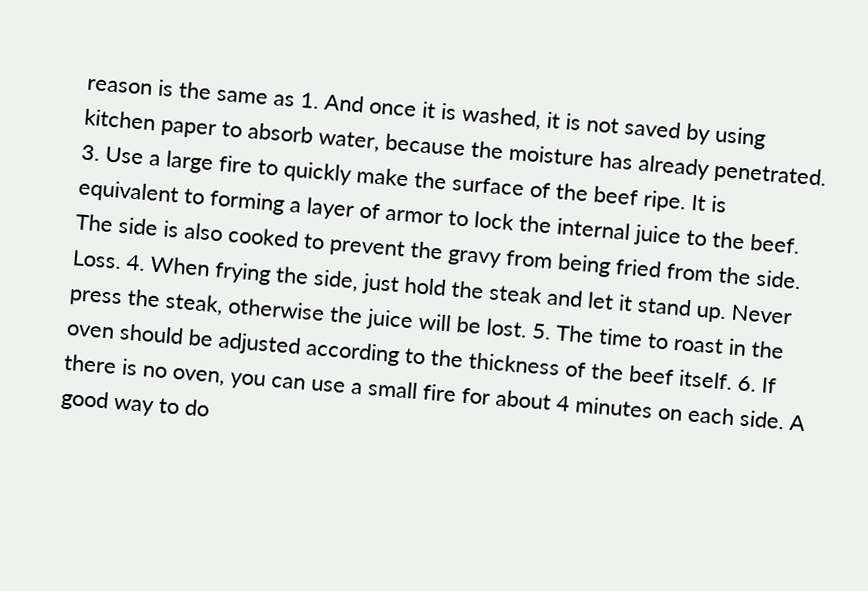reason is the same as 1. And once it is washed, it is not saved by using kitchen paper to absorb water, because the moisture has already penetrated. 3. Use a large fire to quickly make the surface of the beef ripe. It is equivalent to forming a layer of armor to lock the internal juice to the beef. The side is also cooked to prevent the gravy from being fried from the side. Loss. 4. When frying the side, just hold the steak and let it stand up. Never press the steak, otherwise the juice will be lost. 5. The time to roast in the oven should be adjusted according to the thickness of the beef itself. 6. If there is no oven, you can use a small fire for about 4 minutes on each side. A good way to do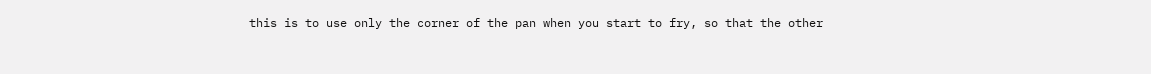this is to use only the corner of the pan when you start to fry, so that the other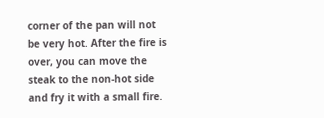corner of the pan will not be very hot. After the fire is over, you can move the steak to the non-hot side and fry it with a small fire.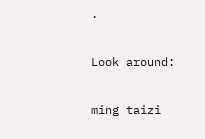.

Look around:

ming taizi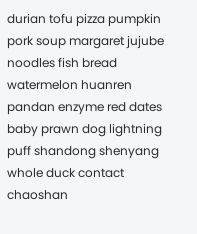durian tofu pizza pumpkin pork soup margaret jujube noodles fish bread watermelon huanren pandan enzyme red dates baby prawn dog lightning puff shandong shenyang whole duck contact chaoshan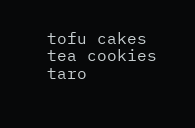tofu cakes tea cookies taro